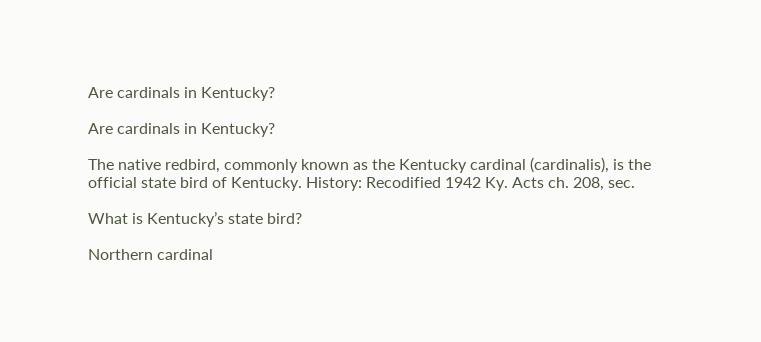Are cardinals in Kentucky?

Are cardinals in Kentucky?

The native redbird, commonly known as the Kentucky cardinal (cardinalis), is the official state bird of Kentucky. History: Recodified 1942 Ky. Acts ch. 208, sec.

What is Kentucky’s state bird?

Northern cardinal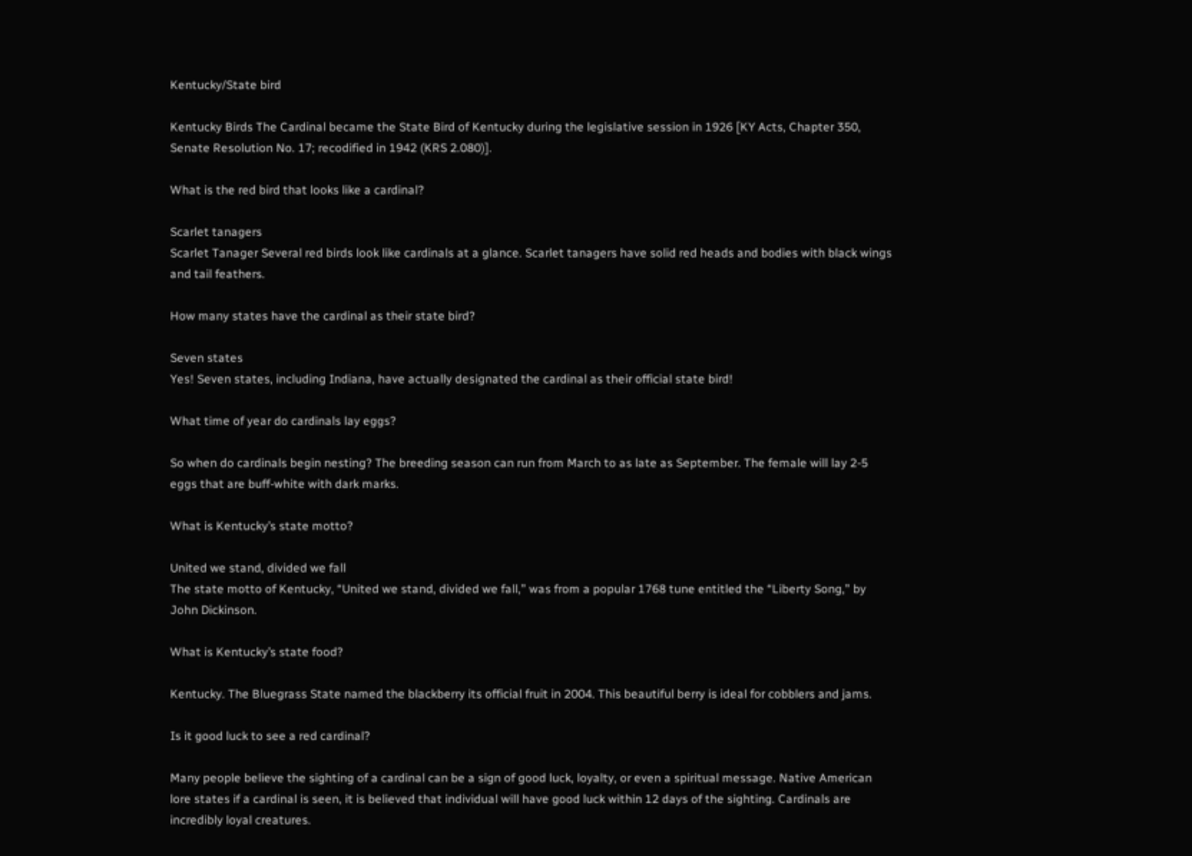Kentucky/State bird

Kentucky Birds The Cardinal became the State Bird of Kentucky during the legislative session in 1926 [KY Acts, Chapter 350, Senate Resolution No. 17; recodified in 1942 (KRS 2.080)].

What is the red bird that looks like a cardinal?

Scarlet tanagers
Scarlet Tanager Several red birds look like cardinals at a glance. Scarlet tanagers have solid red heads and bodies with black wings and tail feathers.

How many states have the cardinal as their state bird?

Seven states
Yes! Seven states, including Indiana, have actually designated the cardinal as their official state bird!

What time of year do cardinals lay eggs?

So when do cardinals begin nesting? The breeding season can run from March to as late as September. The female will lay 2-5 eggs that are buff-white with dark marks.

What is Kentucky’s state motto?

United we stand, divided we fall
The state motto of Kentucky, “United we stand, divided we fall,” was from a popular 1768 tune entitled the “Liberty Song,” by John Dickinson.

What is Kentucky’s state food?

Kentucky. The Bluegrass State named the blackberry its official fruit in 2004. This beautiful berry is ideal for cobblers and jams.

Is it good luck to see a red cardinal?

Many people believe the sighting of a cardinal can be a sign of good luck, loyalty, or even a spiritual message. Native American lore states if a cardinal is seen, it is believed that individual will have good luck within 12 days of the sighting. Cardinals are incredibly loyal creatures.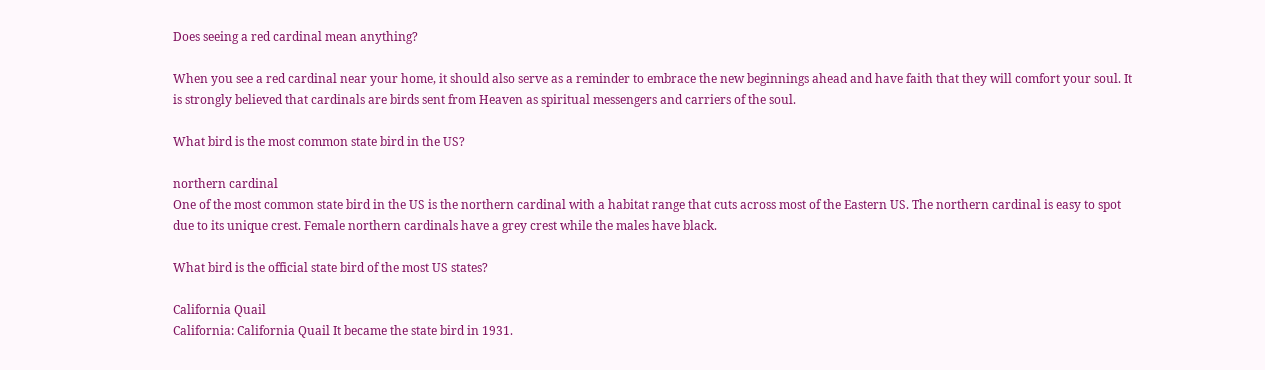Does seeing a red cardinal mean anything?

When you see a red cardinal near your home, it should also serve as a reminder to embrace the new beginnings ahead and have faith that they will comfort your soul. It is strongly believed that cardinals are birds sent from Heaven as spiritual messengers and carriers of the soul.

What bird is the most common state bird in the US?

northern cardinal
One of the most common state bird in the US is the northern cardinal with a habitat range that cuts across most of the Eastern US. The northern cardinal is easy to spot due to its unique crest. Female northern cardinals have a grey crest while the males have black.

What bird is the official state bird of the most US states?

California Quail
California: California Quail It became the state bird in 1931.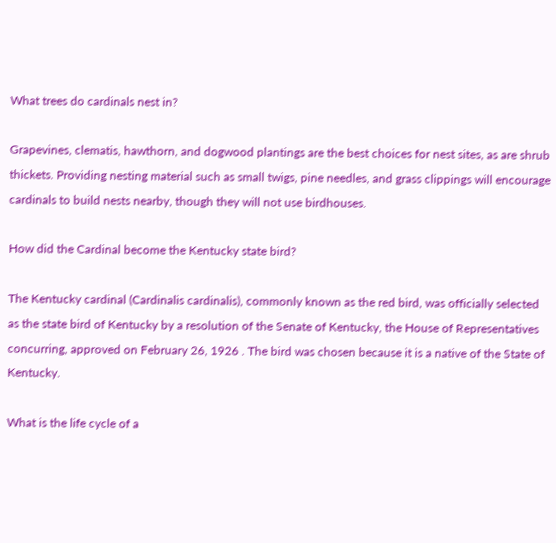What trees do cardinals nest in?

Grapevines, clematis, hawthorn, and dogwood plantings are the best choices for nest sites, as are shrub thickets. Providing nesting material such as small twigs, pine needles, and grass clippings will encourage cardinals to build nests nearby, though they will not use birdhouses.

How did the Cardinal become the Kentucky state bird?

The Kentucky cardinal (Cardinalis cardinalis), commonly known as the red bird, was officially selected as the state bird of Kentucky by a resolution of the Senate of Kentucky, the House of Representatives concurring, approved on February 26, 1926 . The bird was chosen because it is a native of the State of Kentucky.

What is the life cycle of a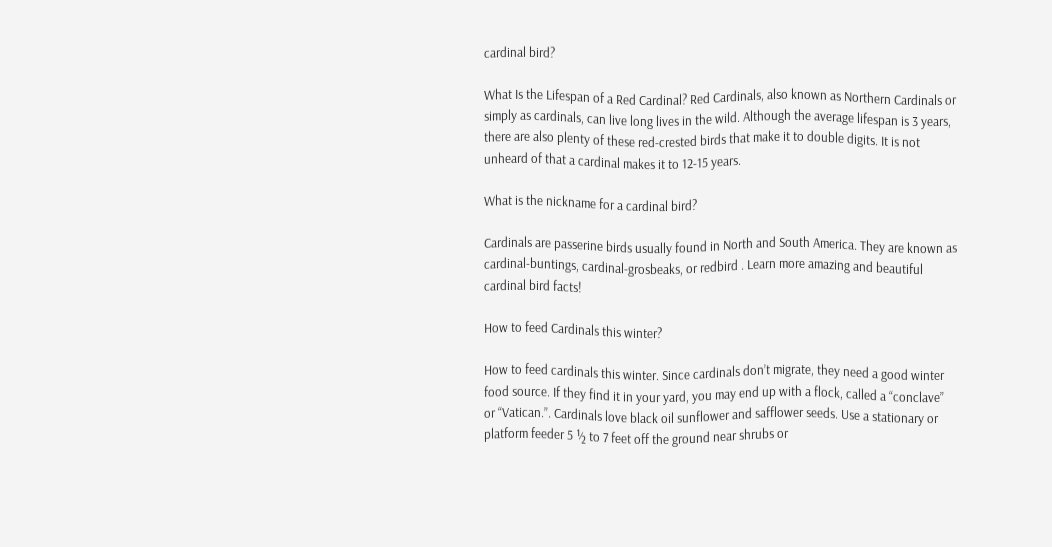cardinal bird?

What Is the Lifespan of a Red Cardinal? Red Cardinals, also known as Northern Cardinals or simply as cardinals, can live long lives in the wild. Although the average lifespan is 3 years, there are also plenty of these red-crested birds that make it to double digits. It is not unheard of that a cardinal makes it to 12-15 years.

What is the nickname for a cardinal bird?

Cardinals are passerine birds usually found in North and South America. They are known as cardinal-buntings, cardinal-grosbeaks, or redbird . Learn more amazing and beautiful cardinal bird facts!

How to feed Cardinals this winter?

How to feed cardinals this winter. Since cardinals don’t migrate, they need a good winter food source. If they find it in your yard, you may end up with a flock, called a “conclave” or “Vatican.”. Cardinals love black oil sunflower and safflower seeds. Use a stationary or platform feeder 5 ½ to 7 feet off the ground near shrubs or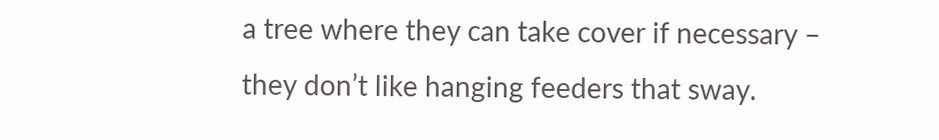a tree where they can take cover if necessary – they don’t like hanging feeders that sway.